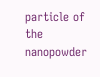particle of the nanopowder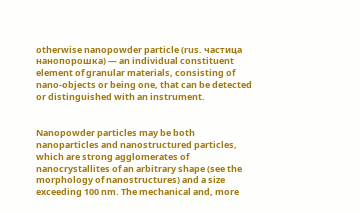otherwise nanopowder particle (rus. частица нанопорошка) — an individual constituent element of granular materials, consisting of nano-objects or being one, that can be detected or distinguished with an instrument.


Nanopowder particles may be both nanoparticles and nanostructured particles, which are strong agglomerates of nanocrystallites of an arbitrary shape (see the morphology of nanostructures) and a size exceeding 100 nm. The mechanical and, more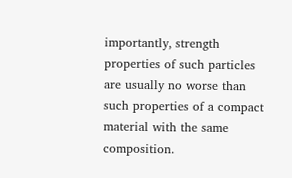importantly, strength properties of such particles are usually no worse than such properties of a compact material with the same composition.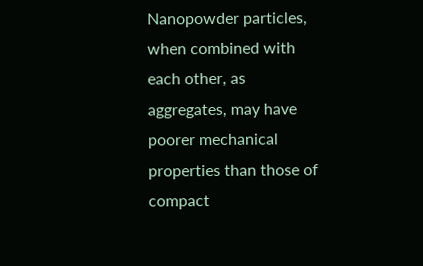Nanopowder particles, when combined with each other, as aggregates, may have poorer mechanical properties than those of compact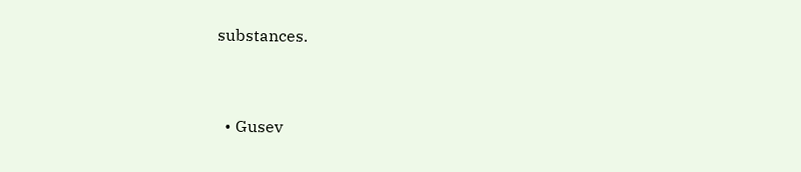substances.


  • Gusev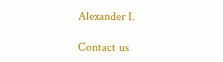Alexander I.

Contact us